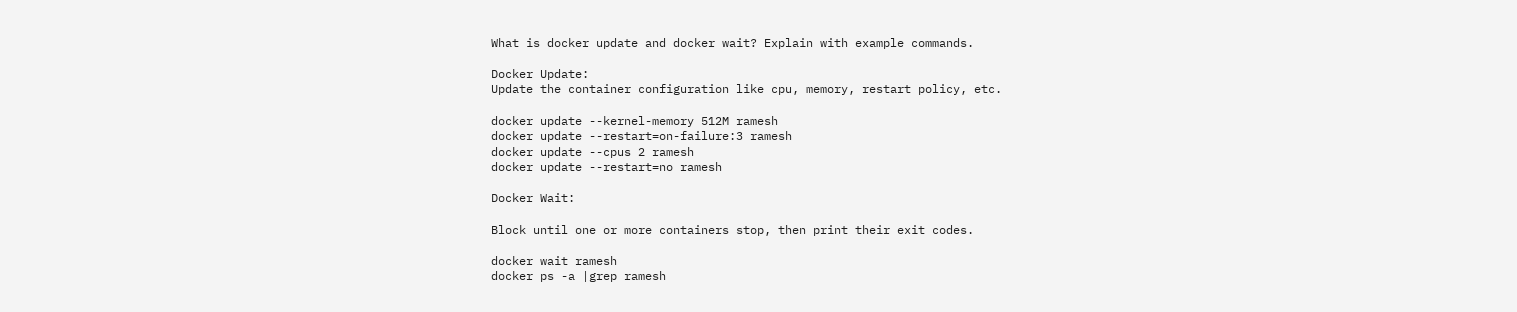What is docker update and docker wait? Explain with example commands.

Docker Update:
Update the container configuration like cpu, memory, restart policy, etc.

docker update --kernel-memory 512M ramesh
docker update --restart=on-failure:3 ramesh
docker update --cpus 2 ramesh
docker update --restart=no ramesh

Docker Wait:

Block until one or more containers stop, then print their exit codes.

docker wait ramesh
docker ps -a |grep ramesh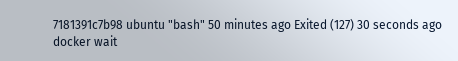7181391c7b98 ubuntu "bash" 50 minutes ago Exited (127) 30 seconds ago
docker wait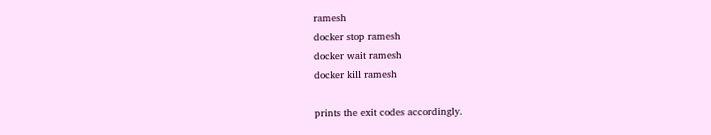ramesh
docker stop ramesh
docker wait ramesh
docker kill ramesh

prints the exit codes accordingly.